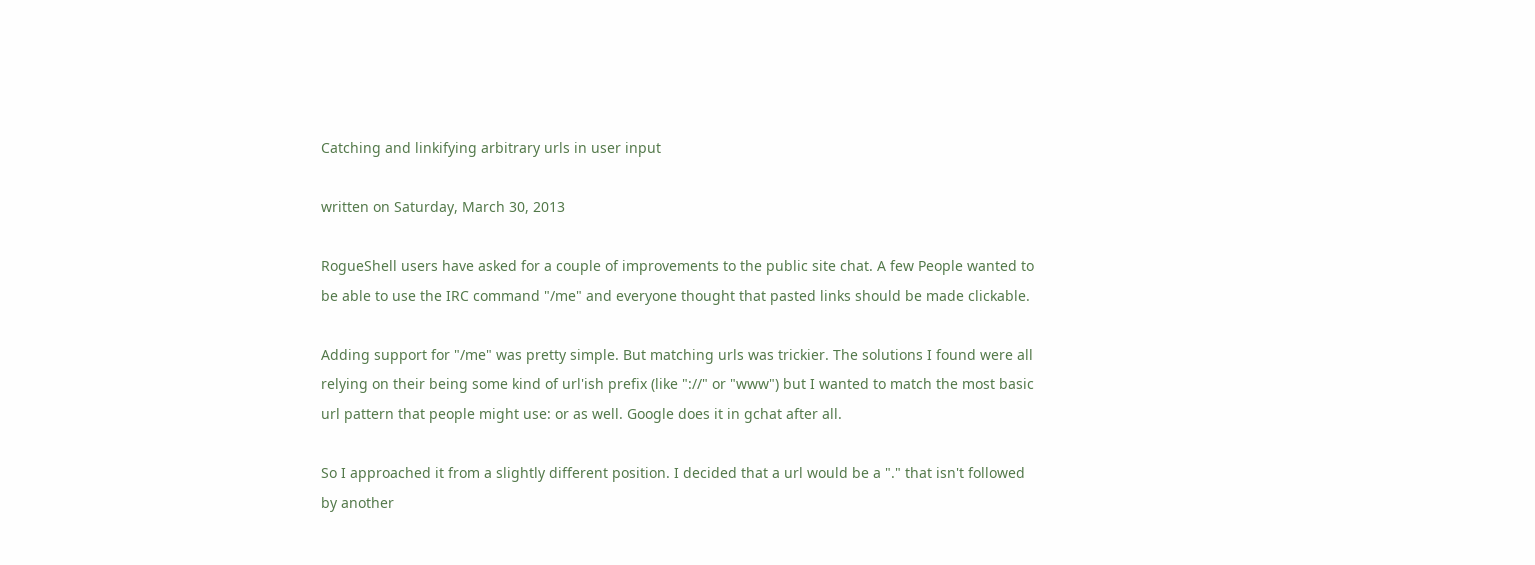Catching and linkifying arbitrary urls in user input

written on Saturday, March 30, 2013

RogueShell users have asked for a couple of improvements to the public site chat. A few People wanted to be able to use the IRC command "/me" and everyone thought that pasted links should be made clickable.

Adding support for "/me" was pretty simple. But matching urls was trickier. The solutions I found were all relying on their being some kind of url'ish prefix (like "://" or "www") but I wanted to match the most basic url pattern that people might use: or as well. Google does it in gchat after all.

So I approached it from a slightly different position. I decided that a url would be a "." that isn't followed by another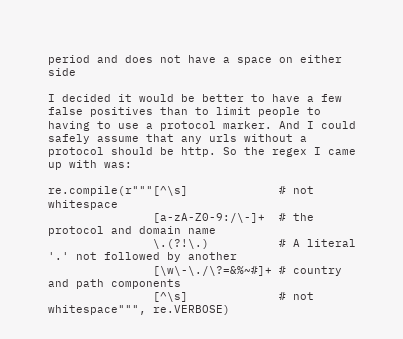period and does not have a space on either side

I decided it would be better to have a few false positives than to limit people to having to use a protocol marker. And I could safely assume that any urls without a protocol should be http. So the regex I came up with was:

re.compile(r"""[^\s]             # not whitespace
               [a-zA-Z0-9:/\-]+  # the protocol and domain name
               \.(?!\.)          # A literal '.' not followed by another
               [\w\-\./\?=&%~#]+ # country and path components
               [^\s]             # not whitespace""", re.VERBOSE)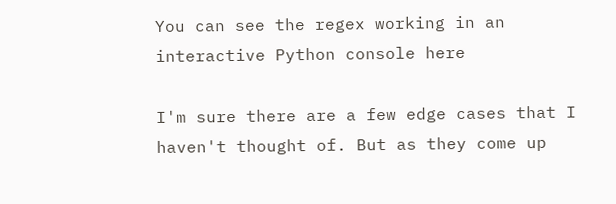You can see the regex working in an interactive Python console here

I'm sure there are a few edge cases that I haven't thought of. But as they come up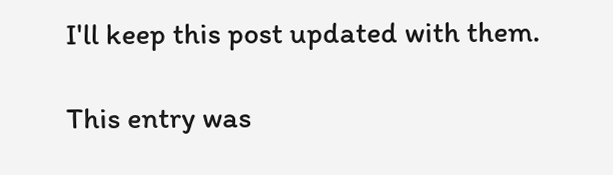I'll keep this post updated with them.

This entry was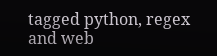tagged python, regex and web